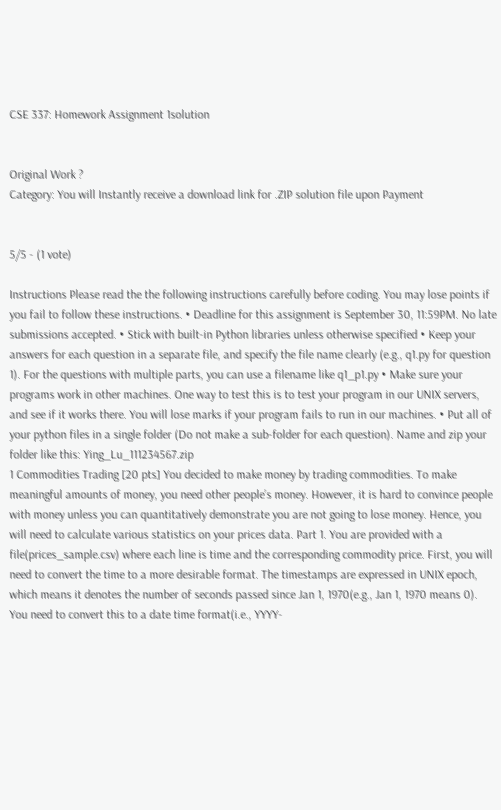CSE 337: Homework Assignment 1solution


Original Work ?
Category: You will Instantly receive a download link for .ZIP solution file upon Payment


5/5 - (1 vote)

Instructions Please read the the following instructions carefully before coding. You may lose points if you fail to follow these instructions. • Deadline for this assignment is September 30, 11:59PM. No late submissions accepted. • Stick with built-in Python libraries unless otherwise specified • Keep your answers for each question in a separate file, and specify the file name clearly (e.g., q1.py for question 1). For the questions with multiple parts, you can use a filename like q1_p1.py • Make sure your programs work in other machines. One way to test this is to test your program in our UNIX servers, and see if it works there. You will lose marks if your program fails to run in our machines. • Put all of your python files in a single folder (Do not make a sub-folder for each question). Name and zip your folder like this: Ying_Lu_111234567.zip
1 Commodities Trading [20 pts] You decided to make money by trading commodities. To make meaningful amounts of money, you need other people’s money. However, it is hard to convince people with money unless you can quantitatively demonstrate you are not going to lose money. Hence, you will need to calculate various statistics on your prices data. Part 1. You are provided with a file(prices_sample.csv) where each line is time and the corresponding commodity price. First, you will need to convert the time to a more desirable format. The timestamps are expressed in UNIX epoch, which means it denotes the number of seconds passed since Jan 1, 1970(e.g., Jan 1, 1970 means 0). You need to convert this to a date time format(i.e., YYYY-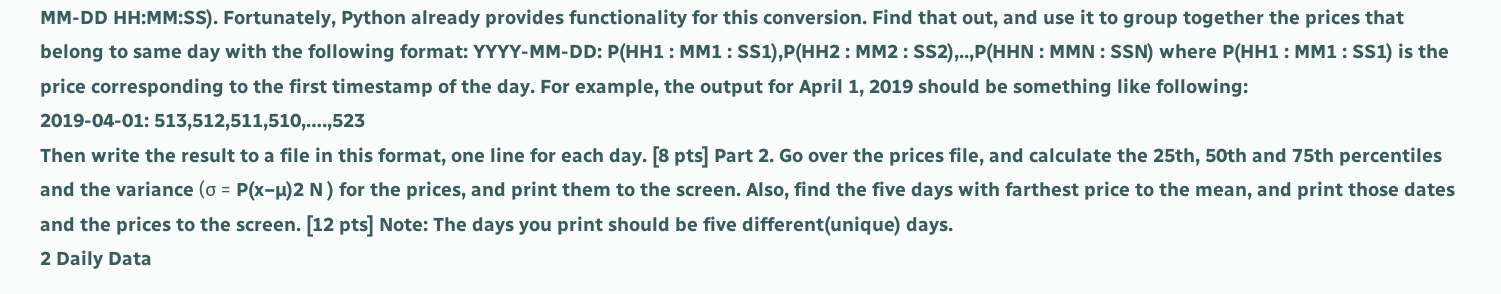MM-DD HH:MM:SS). Fortunately, Python already provides functionality for this conversion. Find that out, and use it to group together the prices that belong to same day with the following format: YYYY-MM-DD: P(HH1 : MM1 : SS1),P(HH2 : MM2 : SS2),..,P(HHN : MMN : SSN) where P(HH1 : MM1 : SS1) is the price corresponding to the first timestamp of the day. For example, the output for April 1, 2019 should be something like following:
2019-04-01: 513,512,511,510,….,523
Then write the result to a file in this format, one line for each day. [8 pts] Part 2. Go over the prices file, and calculate the 25th, 50th and 75th percentiles and the variance (σ = P(x−µ)2 N ) for the prices, and print them to the screen. Also, find the five days with farthest price to the mean, and print those dates and the prices to the screen. [12 pts] Note: The days you print should be five different(unique) days.
2 Daily Data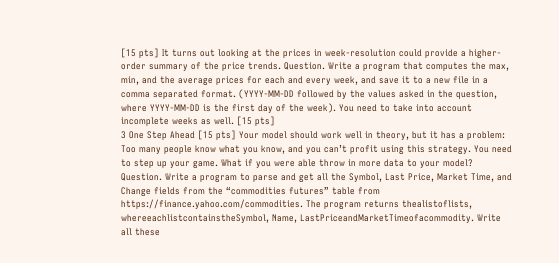[15 pts] It turns out looking at the prices in week-resolution could provide a higher-order summary of the price trends. Question. Write a program that computes the max, min, and the average prices for each and every week, and save it to a new file in a comma separated format. (YYYY-MM-DD followed by the values asked in the question, where YYYY-MM-DD is the first day of the week). You need to take into account incomplete weeks as well. [15 pts]
3 One Step Ahead [15 pts] Your model should work well in theory, but it has a problem: Too many people know what you know, and you can’t profit using this strategy. You need to step up your game. What if you were able throw in more data to your model? Question. Write a program to parse and get all the Symbol, Last Price, Market Time, and Change fields from the “commodities futures” table from https://finance.yahoo.com/commodities. The program returns thealistoflists, whereeachlistcontainstheSymbol, Name, LastPriceandMarketTimeofacommodity. Write all these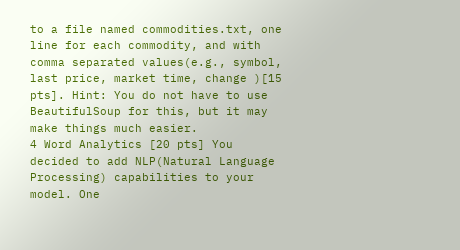to a file named commodities.txt, one line for each commodity, and with comma separated values(e.g., symbol, last price, market time, change )[15 pts]. Hint: You do not have to use BeautifulSoup for this, but it may make things much easier.
4 Word Analytics [20 pts] You decided to add NLP(Natural Language Processing) capabilities to your model. One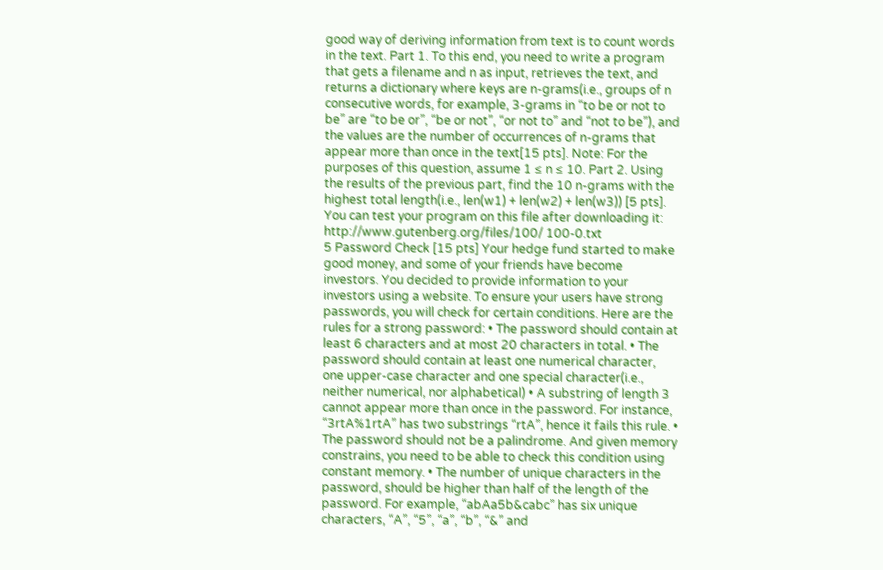good way of deriving information from text is to count words in the text. Part 1. To this end, you need to write a program that gets a filename and n as input, retrieves the text, and returns a dictionary where keys are n-grams(i.e., groups of n consecutive words, for example, 3-grams in “to be or not to be” are “to be or”, “be or not”, “or not to” and “not to be”), and the values are the number of occurrences of n-grams that appear more than once in the text[15 pts]. Note: For the purposes of this question, assume 1 ≤ n ≤ 10. Part 2. Using the results of the previous part, find the 10 n-grams with the highest total length(i.e., len(w1) + len(w2) + len(w3)) [5 pts]. You can test your program on this file after downloading it: http://www.gutenberg.org/files/100/ 100-0.txt
5 Password Check [15 pts] Your hedge fund started to make good money, and some of your friends have become investors. You decided to provide information to your investors using a website. To ensure your users have strong passwords, you will check for certain conditions. Here are the rules for a strong password: • The password should contain at least 6 characters and at most 20 characters in total. • The password should contain at least one numerical character, one upper-case character and one special character(i.e., neither numerical, nor alphabetical) • A substring of length 3 cannot appear more than once in the password. For instance, “3rtA%1rtA” has two substrings “rtA”, hence it fails this rule. • The password should not be a palindrome. And given memory constrains, you need to be able to check this condition using constant memory. • The number of unique characters in the password, should be higher than half of the length of the password. For example, “abAa5b&cabc” has six unique characters, “A”, “5”, “a”, “b”, “&” and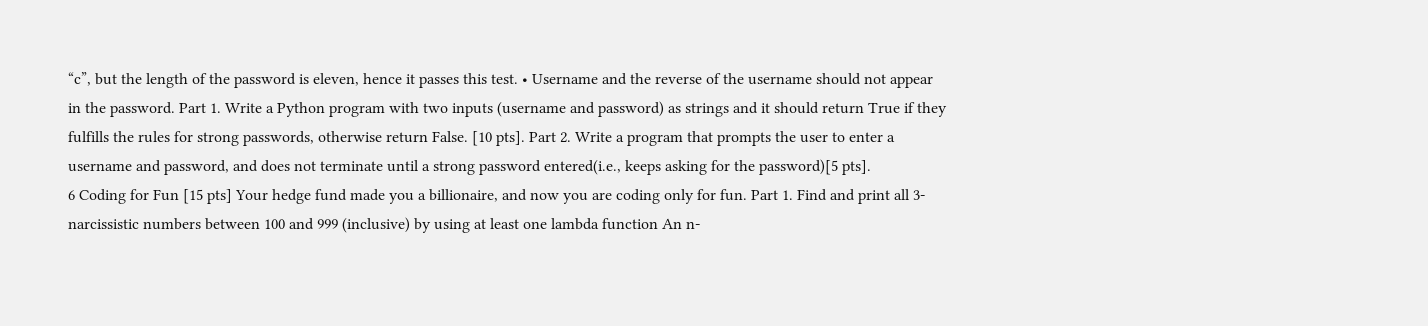“c”, but the length of the password is eleven, hence it passes this test. • Username and the reverse of the username should not appear in the password. Part 1. Write a Python program with two inputs (username and password) as strings and it should return True if they fulfills the rules for strong passwords, otherwise return False. [10 pts]. Part 2. Write a program that prompts the user to enter a username and password, and does not terminate until a strong password entered(i.e., keeps asking for the password)[5 pts].
6 Coding for Fun [15 pts] Your hedge fund made you a billionaire, and now you are coding only for fun. Part 1. Find and print all 3-narcissistic numbers between 100 and 999 (inclusive) by using at least one lambda function An n-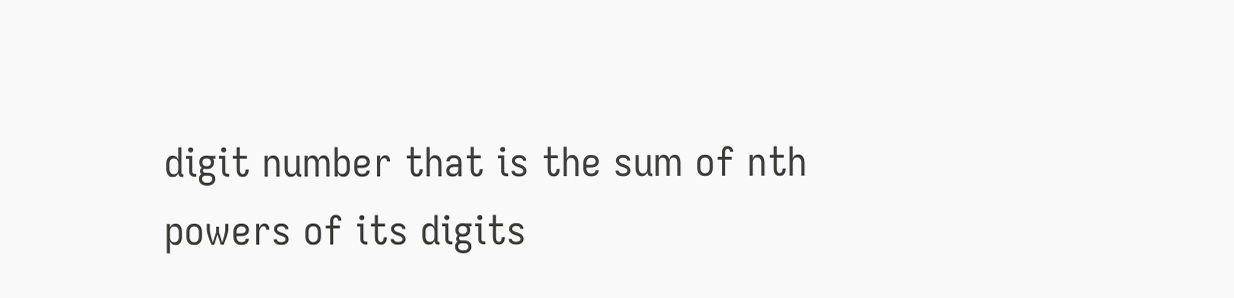digit number that is the sum of nth powers of its digits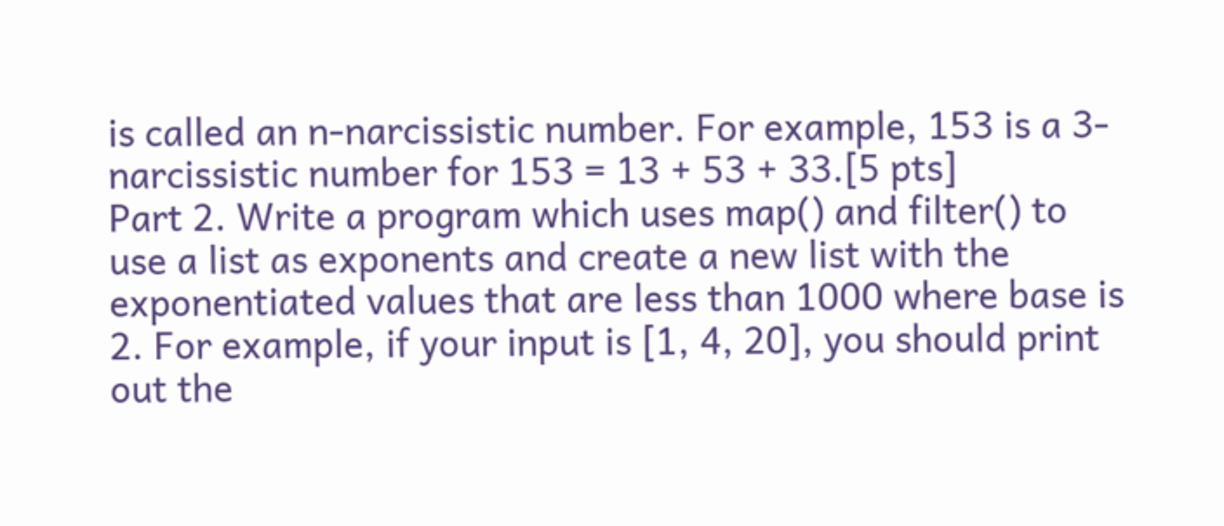is called an n-narcissistic number. For example, 153 is a 3-narcissistic number for 153 = 13 + 53 + 33.[5 pts]
Part 2. Write a program which uses map() and filter() to use a list as exponents and create a new list with the exponentiated values that are less than 1000 where base is 2. For example, if your input is [1, 4, 20], you should print out the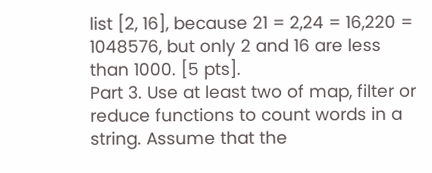list [2, 16], because 21 = 2,24 = 16,220 = 1048576, but only 2 and 16 are less than 1000. [5 pts].
Part 3. Use at least two of map, filter or reduce functions to count words in a string. Assume that the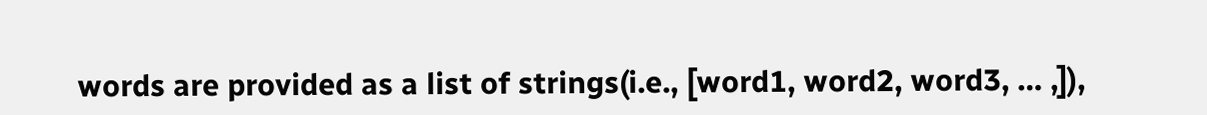words are provided as a list of strings(i.e., [word1, word2, word3, … ,]),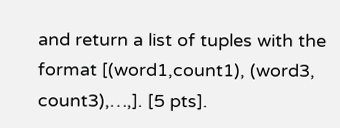and return a list of tuples with the format [(word1,count1), (word3, count3),…,]. [5 pts].